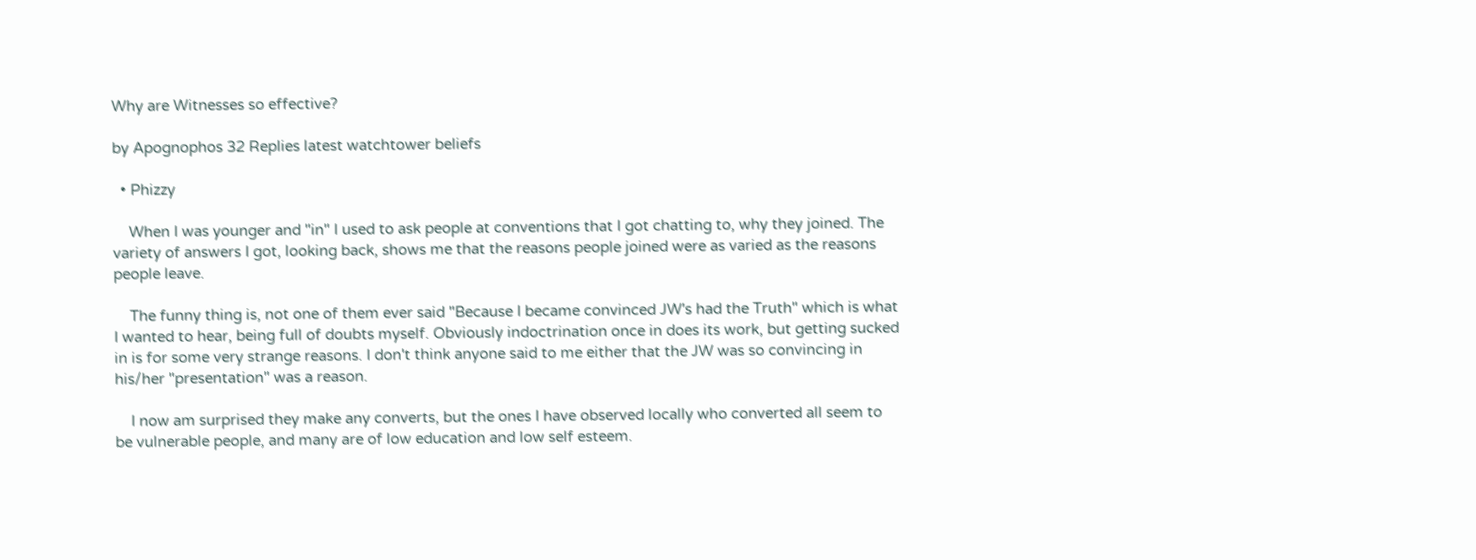Why are Witnesses so effective?

by Apognophos 32 Replies latest watchtower beliefs

  • Phizzy

    When I was younger and "in" I used to ask people at conventions that I got chatting to, why they joined. The variety of answers I got, looking back, shows me that the reasons people joined were as varied as the reasons people leave.

    The funny thing is, not one of them ever said "Because I became convinced JW's had the Truth" which is what I wanted to hear, being full of doubts myself. Obviously indoctrination once in does its work, but getting sucked in is for some very strange reasons. I don't think anyone said to me either that the JW was so convincing in his/her "presentation" was a reason.

    I now am surprised they make any converts, but the ones I have observed locally who converted all seem to be vulnerable people, and many are of low education and low self esteem.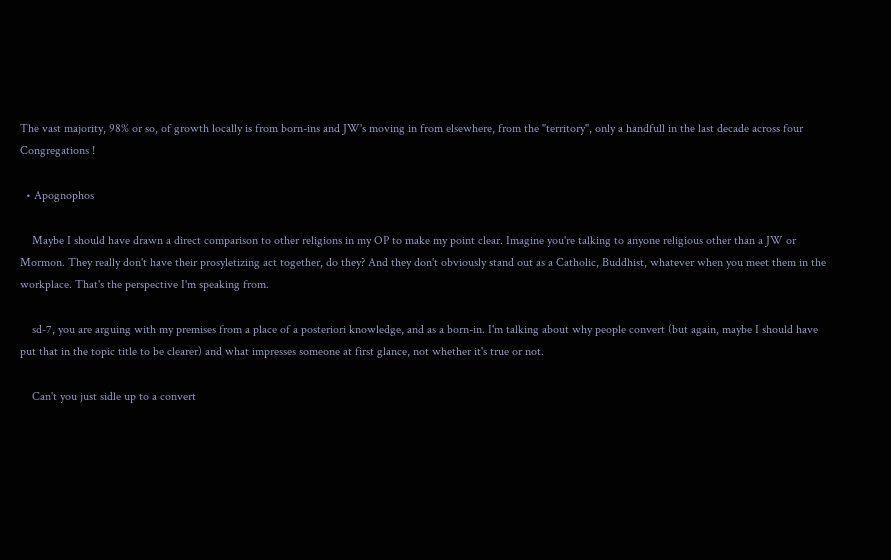The vast majority, 98% or so, of growth locally is from born-ins and JW's moving in from elsewhere, from the "territory", only a handfull in the last decade across four Congregations !

  • Apognophos

    Maybe I should have drawn a direct comparison to other religions in my OP to make my point clear. Imagine you're talking to anyone religious other than a JW or Mormon. They really don't have their prosyletizing act together, do they? And they don't obviously stand out as a Catholic, Buddhist, whatever when you meet them in the workplace. That's the perspective I'm speaking from.

    sd-7, you are arguing with my premises from a place of a posteriori knowledge, and as a born-in. I'm talking about why people convert (but again, maybe I should have put that in the topic title to be clearer) and what impresses someone at first glance, not whether it's true or not.

    Can't you just sidle up to a convert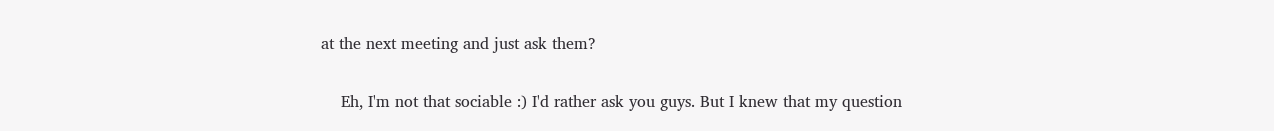at the next meeting and just ask them?

    Eh, I'm not that sociable :) I'd rather ask you guys. But I knew that my question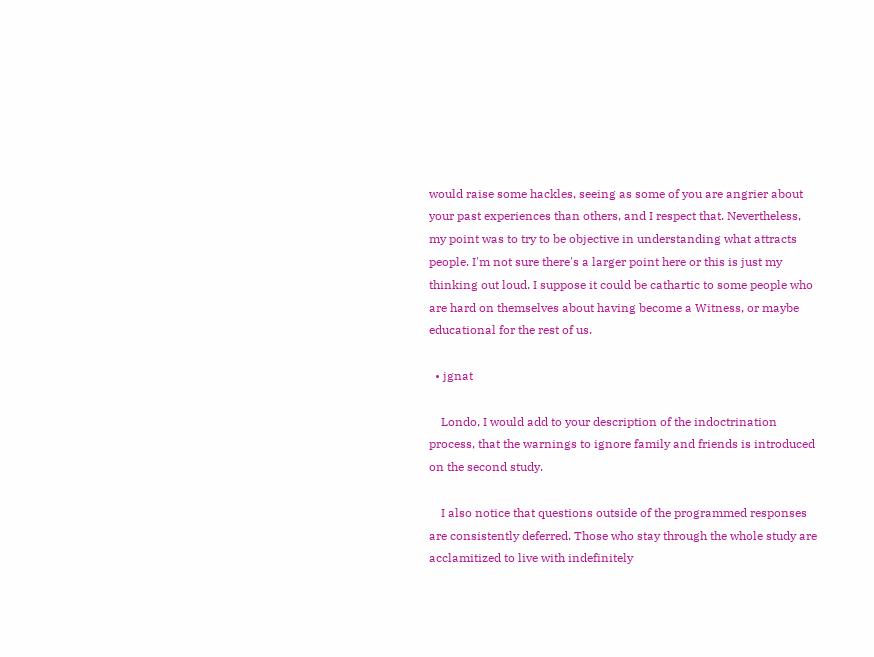would raise some hackles, seeing as some of you are angrier about your past experiences than others, and I respect that. Nevertheless, my point was to try to be objective in understanding what attracts people. I'm not sure there's a larger point here or this is just my thinking out loud. I suppose it could be cathartic to some people who are hard on themselves about having become a Witness, or maybe educational for the rest of us.

  • jgnat

    Londo, I would add to your description of the indoctrination process, that the warnings to ignore family and friends is introduced on the second study.

    I also notice that questions outside of the programmed responses are consistently deferred. Those who stay through the whole study are acclamitized to live with indefinitely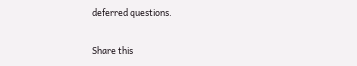deferred questions.

Share this